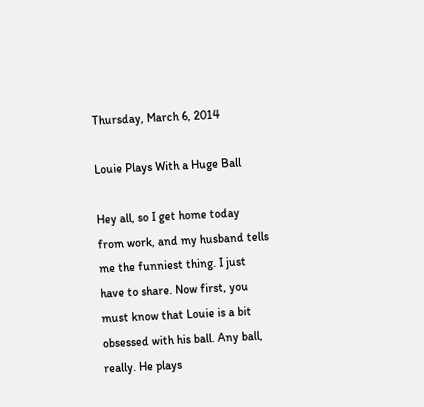Thursday, March 6, 2014

Louie Plays With a Huge Ball

Hey all, so I get home today from work, and my husband tells me the funniest thing. I just have to share. Now first, you must know that Louie is a bit obsessed with his ball. Any ball, really. He plays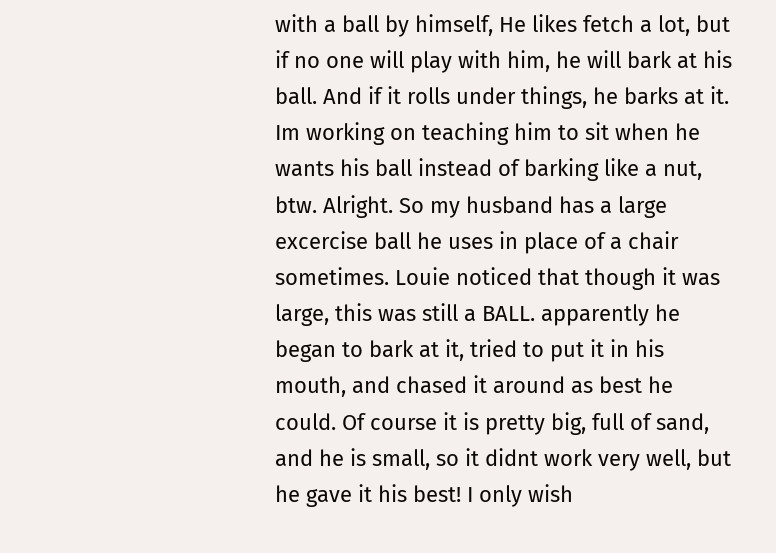with a ball by himself, He likes fetch a lot, but if no one will play with him, he will bark at his ball. And if it rolls under things, he barks at it. Im working on teaching him to sit when he wants his ball instead of barking like a nut, btw. Alright. So my husband has a large excercise ball he uses in place of a chair sometimes. Louie noticed that though it was large, this was still a BALL. apparently he began to bark at it, tried to put it in his mouth, and chased it around as best he could. Of course it is pretty big, full of sand, and he is small, so it didnt work very well, but he gave it his best! I only wish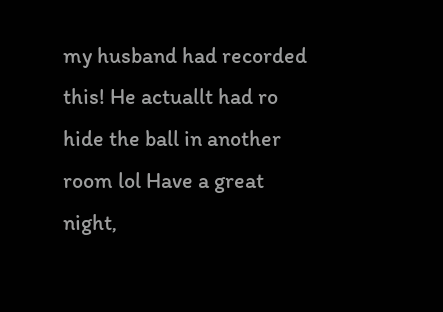my husband had recorded this! He actuallt had ro hide the ball in another room lol Have a great night,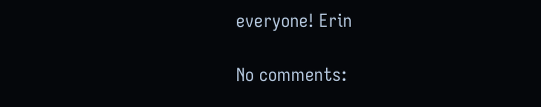everyone! Erin

No comments: